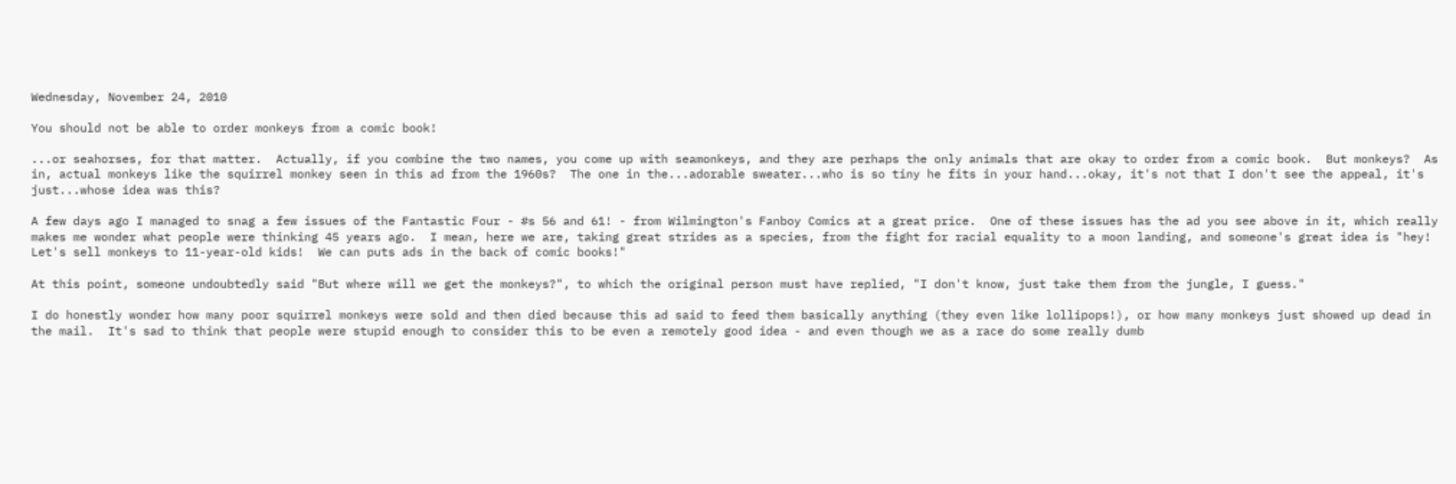Wednesday, November 24, 2010

You should not be able to order monkeys from a comic book!

...or seahorses, for that matter.  Actually, if you combine the two names, you come up with seamonkeys, and they are perhaps the only animals that are okay to order from a comic book.  But monkeys?  As in, actual monkeys like the squirrel monkey seen in this ad from the 1960s?  The one in the...adorable sweater...who is so tiny he fits in your hand...okay, it's not that I don't see the appeal, it's just...whose idea was this?

A few days ago I managed to snag a few issues of the Fantastic Four - #s 56 and 61! - from Wilmington's Fanboy Comics at a great price.  One of these issues has the ad you see above in it, which really makes me wonder what people were thinking 45 years ago.  I mean, here we are, taking great strides as a species, from the fight for racial equality to a moon landing, and someone's great idea is "hey!  Let's sell monkeys to 11-year-old kids!  We can puts ads in the back of comic books!"

At this point, someone undoubtedly said "But where will we get the monkeys?", to which the original person must have replied, "I don't know, just take them from the jungle, I guess."

I do honestly wonder how many poor squirrel monkeys were sold and then died because this ad said to feed them basically anything (they even like lollipops!), or how many monkeys just showed up dead in the mail.  It's sad to think that people were stupid enough to consider this to be even a remotely good idea - and even though we as a race do some really dumb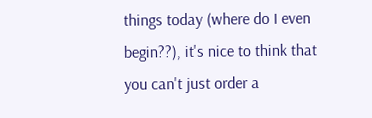things today (where do I even begin??), it's nice to think that you can't just order a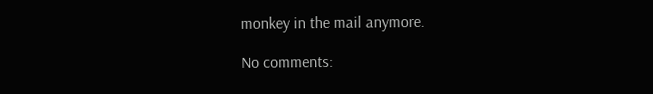monkey in the mail anymore.

No comments: